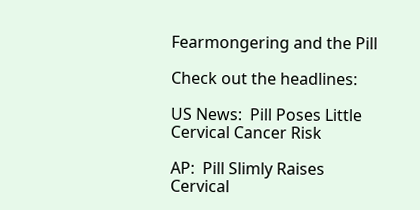Fearmongering and the Pill

Check out the headlines:

US News:  Pill Poses Little Cervical Cancer Risk

AP:  Pill Slimly Raises Cervical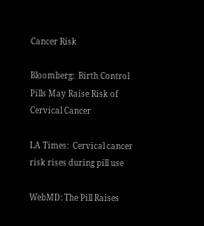Cancer Risk

Bloomberg:  Birth Control Pills May Raise Risk of Cervical Cancer

LA Times:  Cervical cancer risk rises during pill use

WebMD: The Pill Raises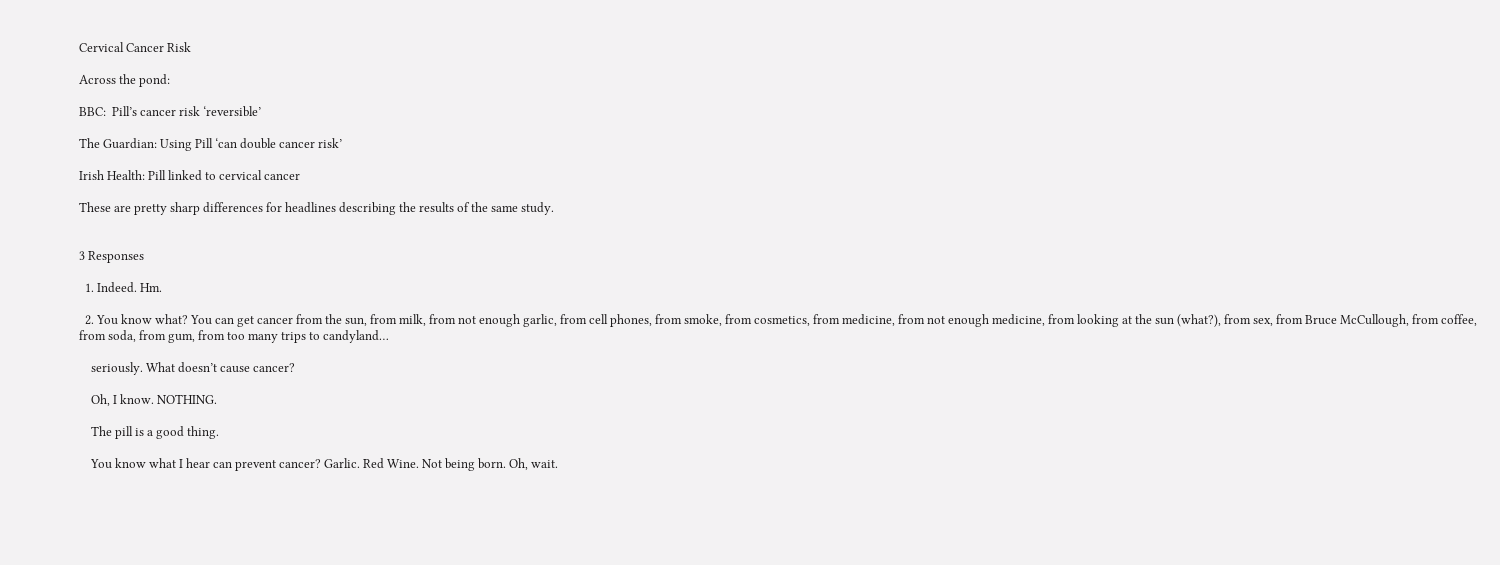Cervical Cancer Risk

Across the pond:

BBC:  Pill’s cancer risk ‘reversible’

The Guardian: Using Pill ‘can double cancer risk’

Irish Health: Pill linked to cervical cancer

These are pretty sharp differences for headlines describing the results of the same study.


3 Responses

  1. Indeed. Hm.

  2. You know what? You can get cancer from the sun, from milk, from not enough garlic, from cell phones, from smoke, from cosmetics, from medicine, from not enough medicine, from looking at the sun (what?), from sex, from Bruce McCullough, from coffee, from soda, from gum, from too many trips to candyland…

    seriously. What doesn’t cause cancer?

    Oh, I know. NOTHING.

    The pill is a good thing.

    You know what I hear can prevent cancer? Garlic. Red Wine. Not being born. Oh, wait.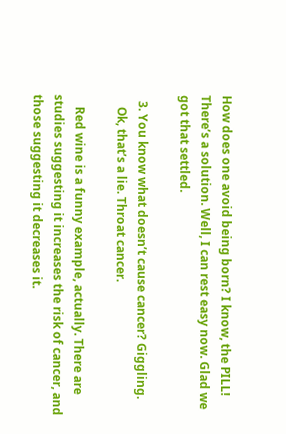How does one avoid being born? I know, the PILL! There’s a solution. Well, I can rest easy now. Glad we got that settled.

  3. You know what doesn’t cause cancer? Giggling.
    Ok, that’s a lie. Throat cancer.

    Red wine is a funny example, actually. There are studies suggesting it increases the risk of cancer, and those suggesting it decreases it.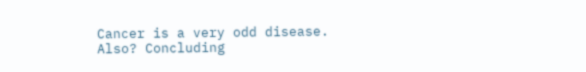Cancer is a very odd disease. Also? Concluding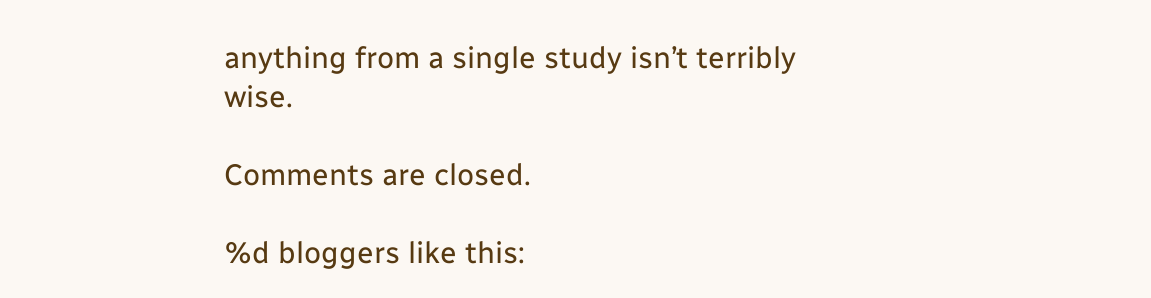anything from a single study isn’t terribly wise.

Comments are closed.

%d bloggers like this: